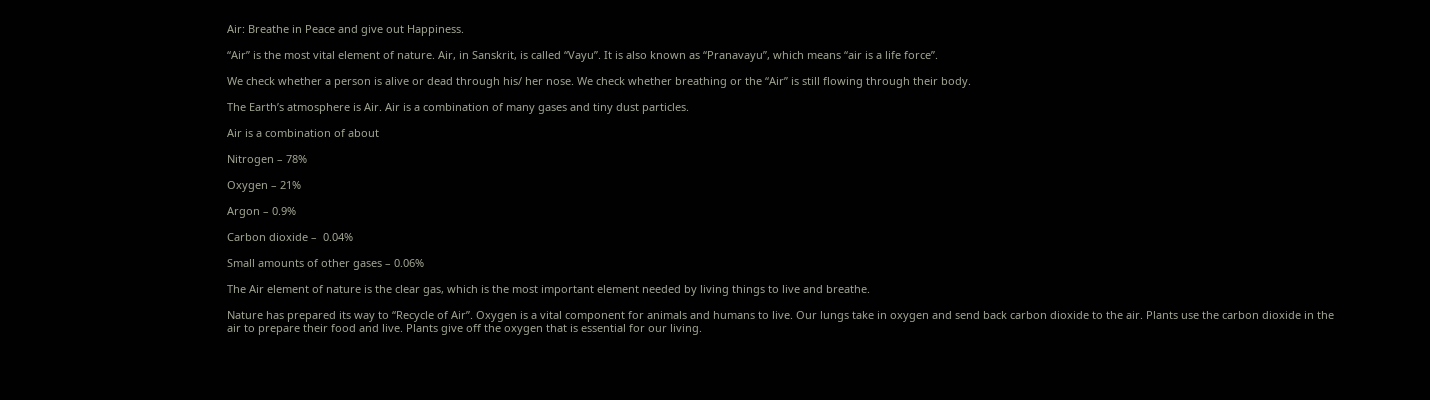Air: Breathe in Peace and give out Happiness.

“Air” is the most vital element of nature. Air, in Sanskrit, is called “Vayu”. It is also known as “Pranavayu”, which means “air is a life force”.

We check whether a person is alive or dead through his/ her nose. We check whether breathing or the “Air” is still flowing through their body.

The Earth’s atmosphere is Air. Air is a combination of many gases and tiny dust particles.

Air is a combination of about

Nitrogen – 78%

Oxygen – 21%

Argon – 0.9%

Carbon dioxide –  0.04%

Small amounts of other gases – 0.06%

The Air element of nature is the clear gas, which is the most important element needed by living things to live and breathe.

Nature has prepared its way to “Recycle of Air”. Oxygen is a vital component for animals and humans to live. Our lungs take in oxygen and send back carbon dioxide to the air. Plants use the carbon dioxide in the air to prepare their food and live. Plants give off the oxygen that is essential for our living.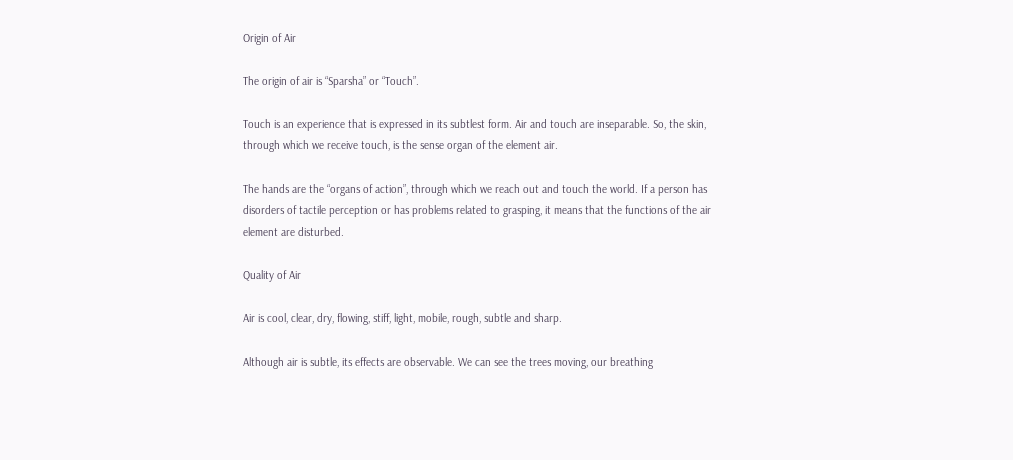Origin of Air

The origin of air is “Sparsha” or “Touch”.

Touch is an experience that is expressed in its subtlest form. Air and touch are inseparable. So, the skin, through which we receive touch, is the sense organ of the element air.

The hands are the “organs of action”, through which we reach out and touch the world. If a person has disorders of tactile perception or has problems related to grasping, it means that the functions of the air element are disturbed.

Quality of Air

Air is cool, clear, dry, flowing, stiff, light, mobile, rough, subtle and sharp.

Although air is subtle, its effects are observable. We can see the trees moving, our breathing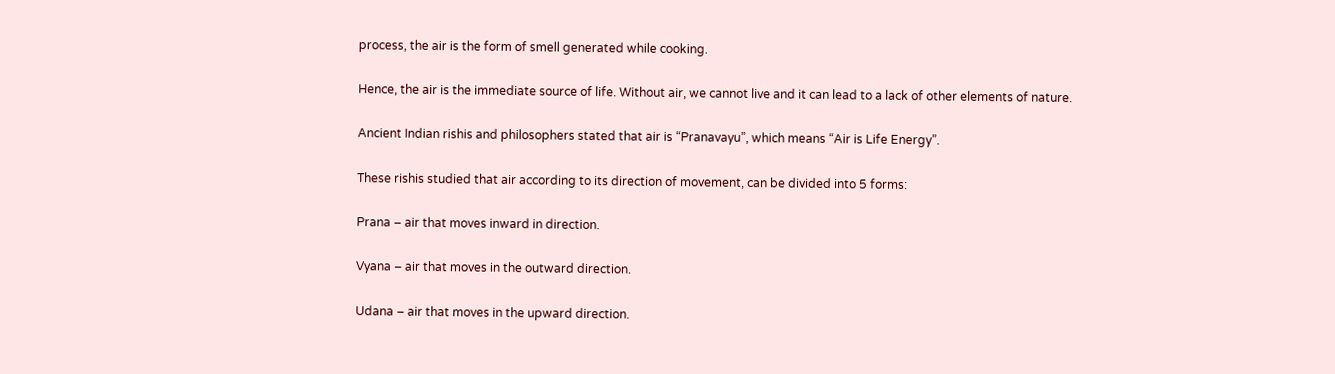process, the air is the form of smell generated while cooking.

Hence, the air is the immediate source of life. Without air, we cannot live and it can lead to a lack of other elements of nature.

Ancient Indian rishis and philosophers stated that air is “Pranavayu”, which means “Air is Life Energy”.

These rishis studied that air according to its direction of movement, can be divided into 5 forms:

Prana – air that moves inward in direction.

Vyana – air that moves in the outward direction.

Udana – air that moves in the upward direction.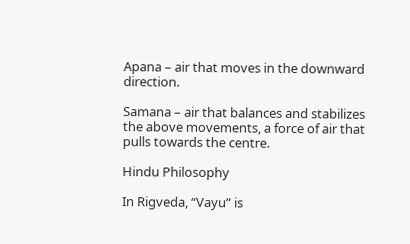Apana – air that moves in the downward direction.

Samana – air that balances and stabilizes the above movements, a force of air that pulls towards the centre.

Hindu Philosophy

In Rigveda, “Vayu” is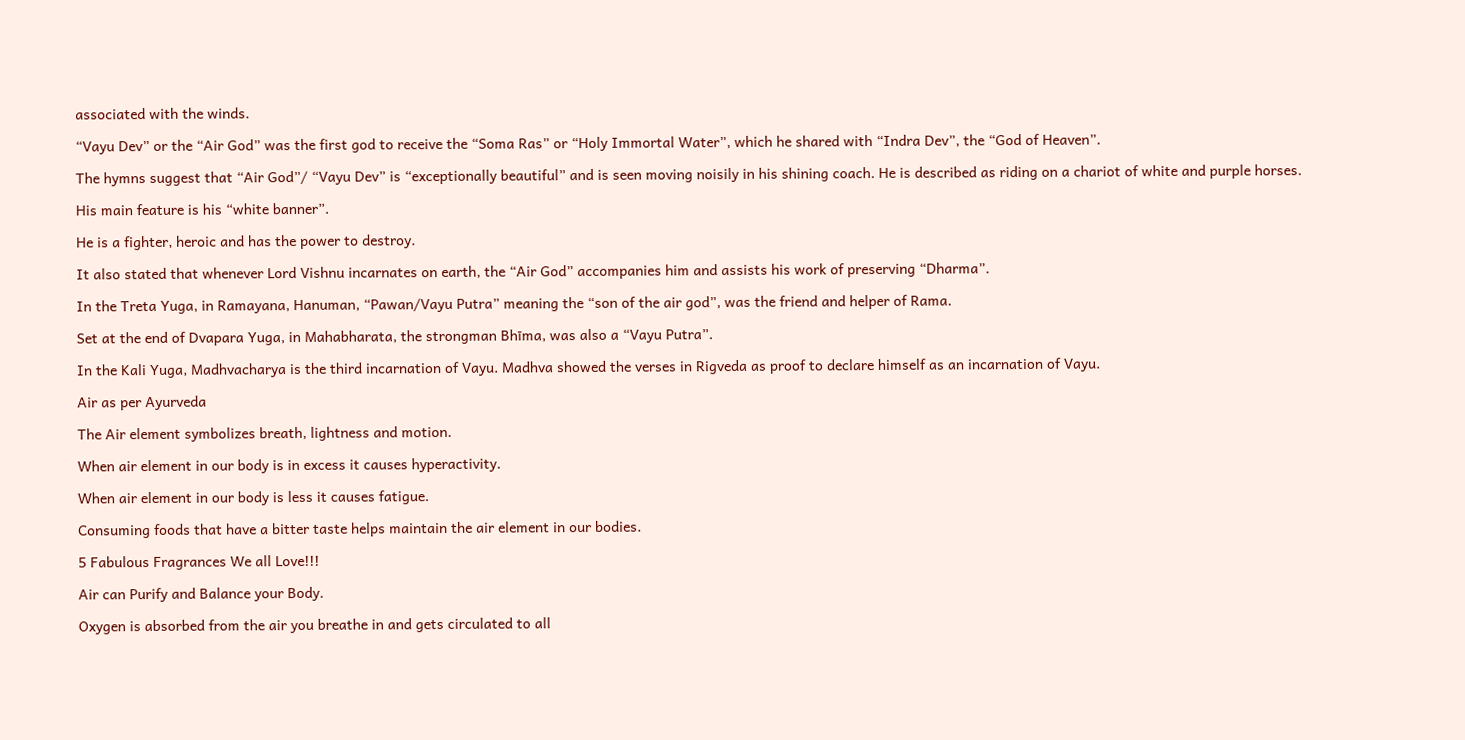associated with the winds.

“Vayu Dev” or the “Air God” was the first god to receive the “Soma Ras” or “Holy Immortal Water”, which he shared with “Indra Dev”, the “God of Heaven”.

The hymns suggest that “Air God”/ “Vayu Dev” is “exceptionally beautiful” and is seen moving noisily in his shining coach. He is described as riding on a chariot of white and purple horses.

His main feature is his “white banner”.

He is a fighter, heroic and has the power to destroy.

It also stated that whenever Lord Vishnu incarnates on earth, the “Air God” accompanies him and assists his work of preserving “Dharma”.

In the Treta Yuga, in Ramayana, Hanuman, “Pawan/Vayu Putra” meaning the “son of the air god”, was the friend and helper of Rama.

Set at the end of Dvapara Yuga, in Mahabharata, the strongman Bhīma, was also a “Vayu Putra”.

In the Kali Yuga, Madhvacharya is the third incarnation of Vayu. Madhva showed the verses in Rigveda as proof to declare himself as an incarnation of Vayu.

Air as per Ayurveda

The Air element symbolizes breath, lightness and motion.

When air element in our body is in excess it causes hyperactivity.

When air element in our body is less it causes fatigue.

Consuming foods that have a bitter taste helps maintain the air element in our bodies.

5 Fabulous Fragrances We all Love!!!

Air can Purify and Balance your Body.

Oxygen is absorbed from the air you breathe in and gets circulated to all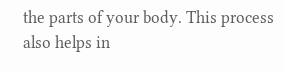the parts of your body. This process also helps in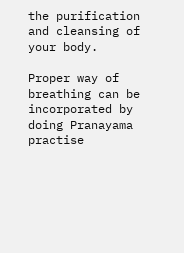the purification and cleansing of your body.

Proper way of breathing can be incorporated by doing Pranayama practise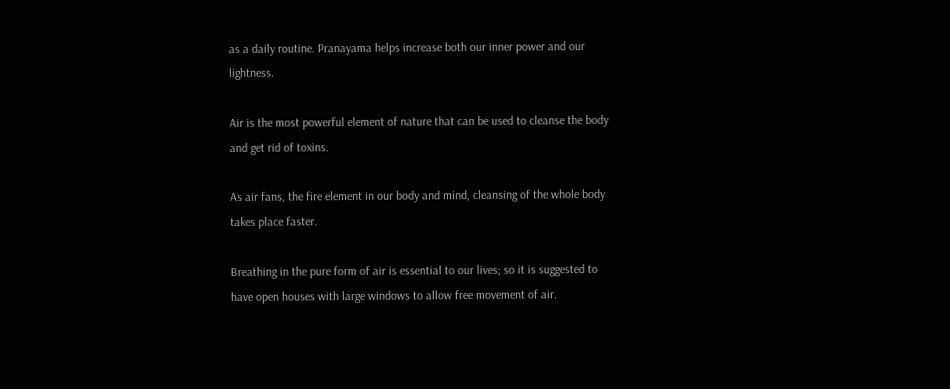as a daily routine. Pranayama helps increase both our inner power and our lightness.

Air is the most powerful element of nature that can be used to cleanse the body and get rid of toxins.

As air fans, the fire element in our body and mind, cleansing of the whole body takes place faster.

Breathing in the pure form of air is essential to our lives; so it is suggested to have open houses with large windows to allow free movement of air.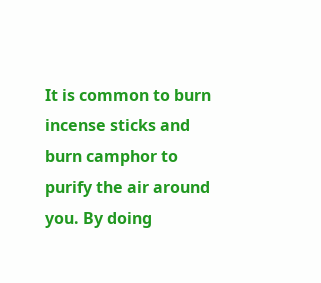It is common to burn incense sticks and burn camphor to purify the air around you. By doing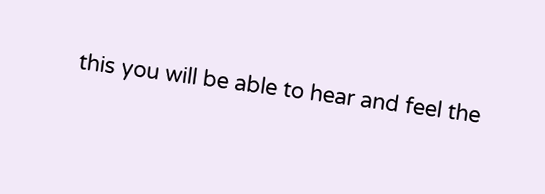this you will be able to hear and feel the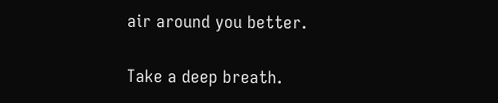air around you better.

Take a deep breath.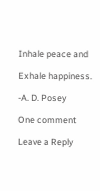Inhale peace and

Exhale happiness.

-A. D. Posey

One comment

Leave a Reply